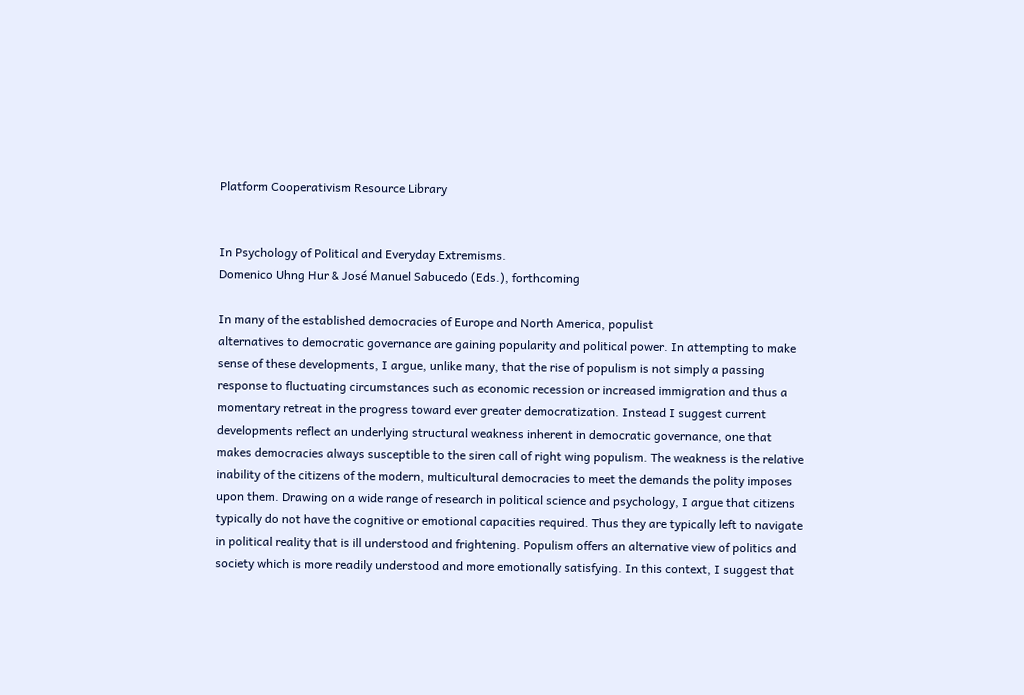Platform Cooperativism Resource Library


In Psychology of Political and Everyday Extremisms.
Domenico Uhng Hur & José Manuel Sabucedo (Eds.), forthcoming

In many of the established democracies of Europe and North America, populist
alternatives to democratic governance are gaining popularity and political power. In attempting to make sense of these developments, I argue, unlike many, that the rise of populism is not simply a passing response to fluctuating circumstances such as economic recession or increased immigration and thus a momentary retreat in the progress toward ever greater democratization. Instead I suggest current developments reflect an underlying structural weakness inherent in democratic governance, one that makes democracies always susceptible to the siren call of right wing populism. The weakness is the relative inability of the citizens of the modern, multicultural democracies to meet the demands the polity imposes upon them. Drawing on a wide range of research in political science and psychology, I argue that citizens typically do not have the cognitive or emotional capacities required. Thus they are typically left to navigate in political reality that is ill understood and frightening. Populism offers an alternative view of politics and society which is more readily understood and more emotionally satisfying. In this context, I suggest that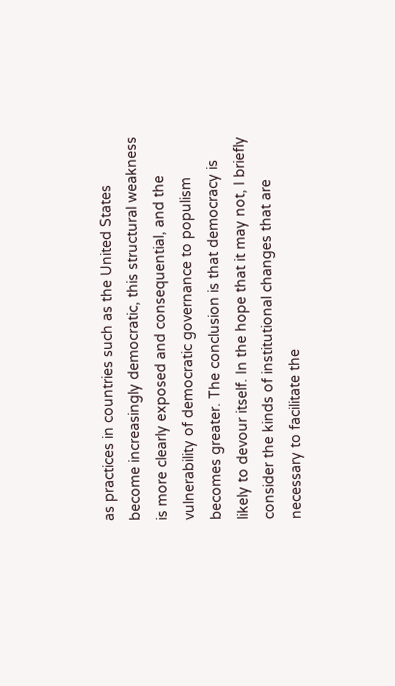as practices in countries such as the United States become increasingly democratic, this structural weakness is more clearly exposed and consequential, and the vulnerability of democratic governance to populism becomes greater. The conclusion is that democracy is likely to devour itself. In the hope that it may not, I briefly consider the kinds of institutional changes that are necessary to facilitate the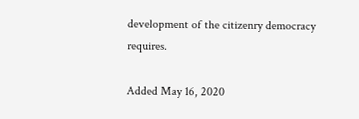development of the citizenry democracy requires.

Added May 16, 2020